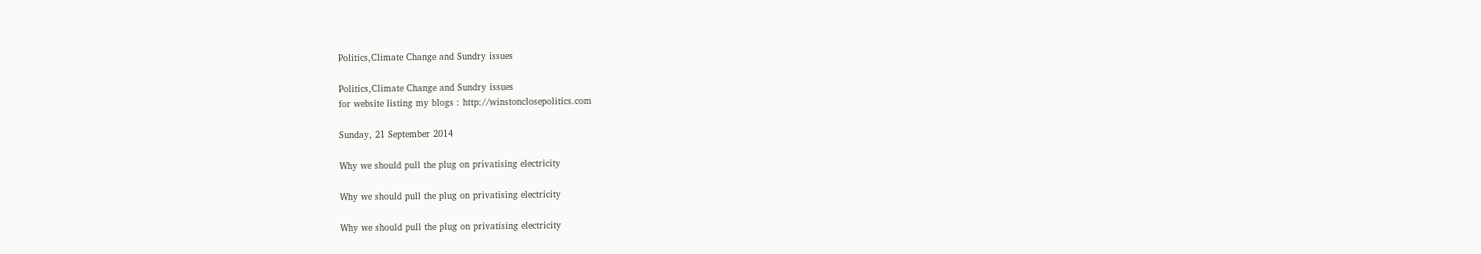Politics,Climate Change and Sundry issues

Politics,Climate Change and Sundry issues
for website listing my blogs : http://winstonclosepolitics.com

Sunday, 21 September 2014

Why we should pull the plug on privatising electricity

Why we should pull the plug on privatising electricity

Why we should pull the plug on privatising electricity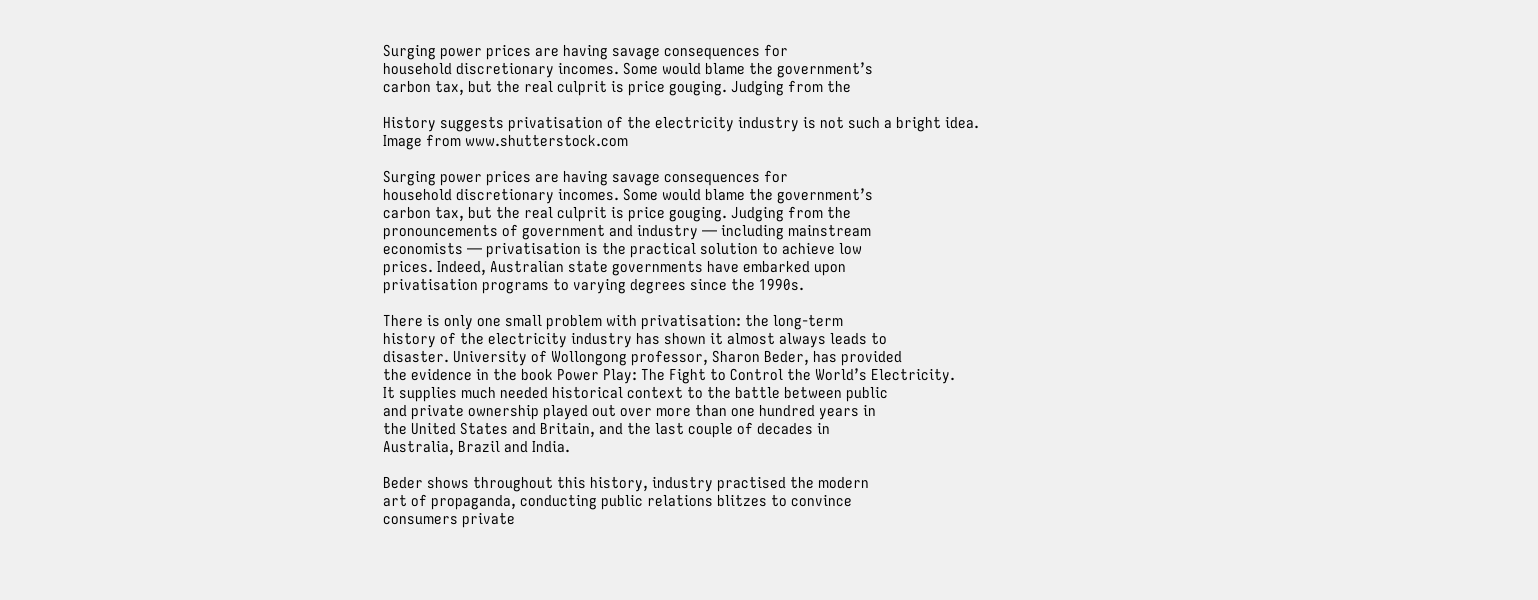Surging power prices are having savage consequences for
household discretionary incomes. Some would blame the government’s
carbon tax, but the real culprit is price gouging. Judging from the

History suggests privatisation of the electricity industry is not such a bright idea.
Image from www.shutterstock.com

Surging power prices are having savage consequences for
household discretionary incomes. Some would blame the government’s
carbon tax, but the real culprit is price gouging. Judging from the
pronouncements of government and industry — including mainstream
economists — privatisation is the practical solution to achieve low
prices. Indeed, Australian state governments have embarked upon
privatisation programs to varying degrees since the 1990s.

There is only one small problem with privatisation: the long-term
history of the electricity industry has shown it almost always leads to
disaster. University of Wollongong professor, Sharon Beder, has provided
the evidence in the book Power Play: The Fight to Control the World’s Electricity.
It supplies much needed historical context to the battle between public
and private ownership played out over more than one hundred years in
the United States and Britain, and the last couple of decades in
Australia, Brazil and India.

Beder shows throughout this history, industry practised the modern
art of propaganda, conducting public relations blitzes to convince
consumers private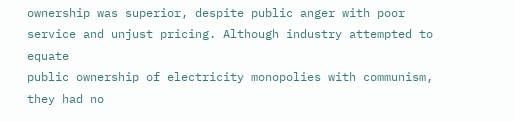ownership was superior, despite public anger with poor
service and unjust pricing. Although industry attempted to equate
public ownership of electricity monopolies with communism, they had no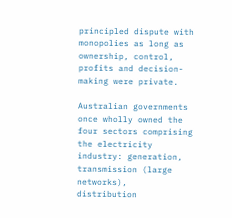principled dispute with monopolies as long as ownership, control,
profits and decision-making were private.

Australian governments once wholly owned the four sectors comprising
the electricity industry: generation, transmission (large networks),
distribution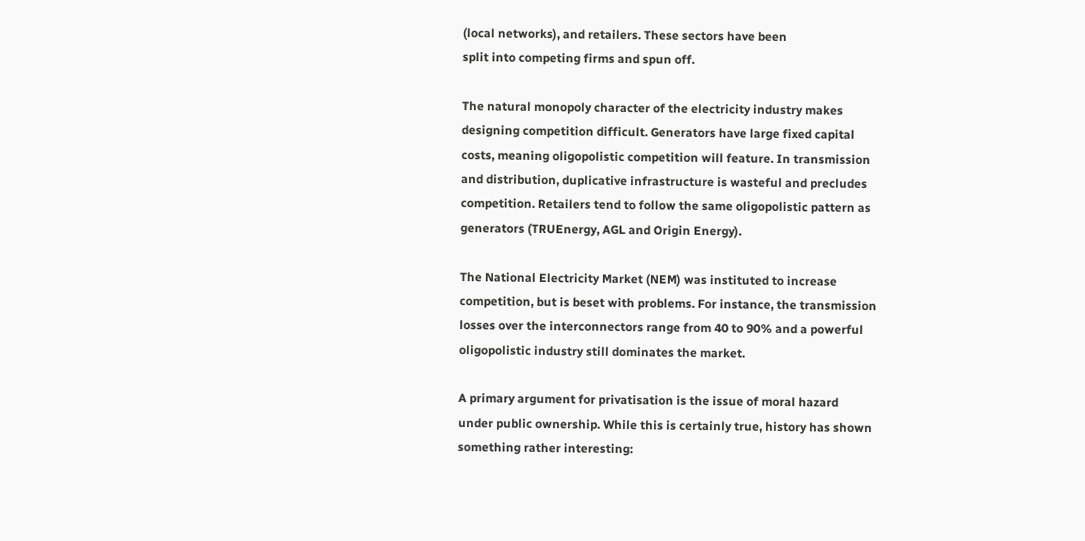(local networks), and retailers. These sectors have been
split into competing firms and spun off.

The natural monopoly character of the electricity industry makes
designing competition difficult. Generators have large fixed capital
costs, meaning oligopolistic competition will feature. In transmission
and distribution, duplicative infrastructure is wasteful and precludes
competition. Retailers tend to follow the same oligopolistic pattern as
generators (TRUEnergy, AGL and Origin Energy).

The National Electricity Market (NEM) was instituted to increase
competition, but is beset with problems. For instance, the transmission
losses over the interconnectors range from 40 to 90% and a powerful
oligopolistic industry still dominates the market.

A primary argument for privatisation is the issue of moral hazard
under public ownership. While this is certainly true, history has shown
something rather interesting: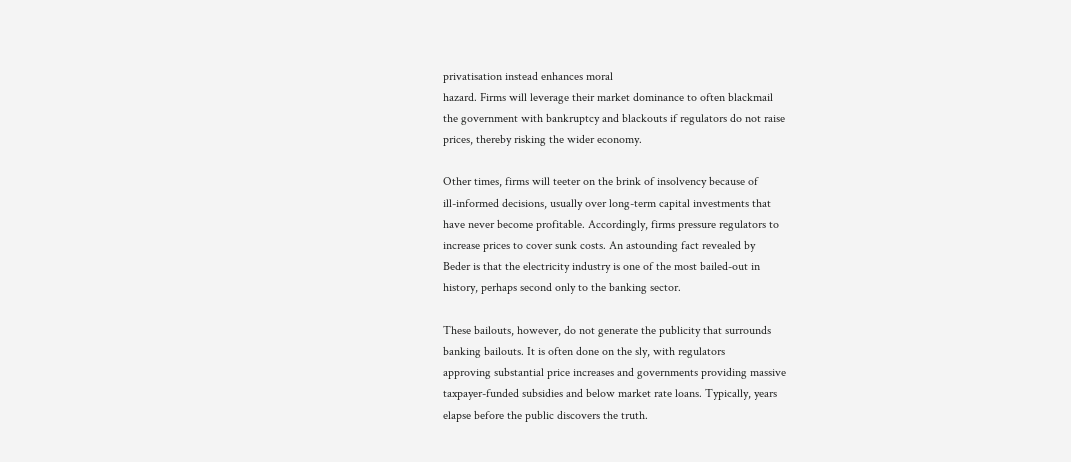privatisation instead enhances moral
hazard. Firms will leverage their market dominance to often blackmail
the government with bankruptcy and blackouts if regulators do not raise
prices, thereby risking the wider economy.

Other times, firms will teeter on the brink of insolvency because of
ill-informed decisions, usually over long-term capital investments that
have never become profitable. Accordingly, firms pressure regulators to
increase prices to cover sunk costs. An astounding fact revealed by
Beder is that the electricity industry is one of the most bailed-out in
history, perhaps second only to the banking sector.

These bailouts, however, do not generate the publicity that surrounds
banking bailouts. It is often done on the sly, with regulators
approving substantial price increases and governments providing massive
taxpayer-funded subsidies and below market rate loans. Typically, years
elapse before the public discovers the truth.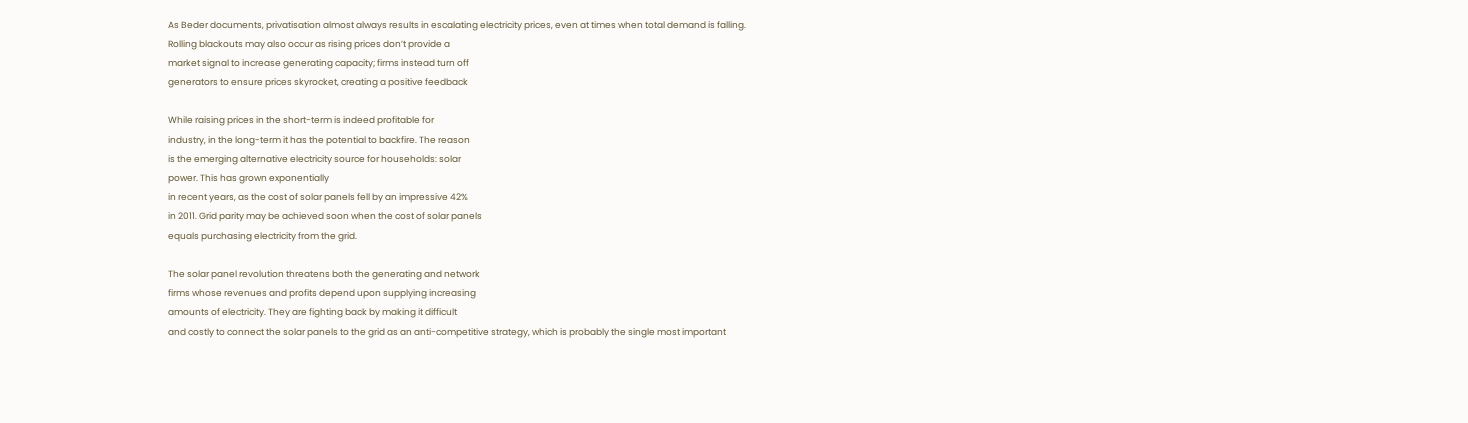As Beder documents, privatisation almost always results in escalating electricity prices, even at times when total demand is falling.
Rolling blackouts may also occur as rising prices don’t provide a
market signal to increase generating capacity; firms instead turn off
generators to ensure prices skyrocket, creating a positive feedback

While raising prices in the short-term is indeed profitable for
industry, in the long-term it has the potential to backfire. The reason
is the emerging alternative electricity source for households: solar
power. This has grown exponentially
in recent years, as the cost of solar panels fell by an impressive 42%
in 2011. Grid parity may be achieved soon when the cost of solar panels
equals purchasing electricity from the grid.

The solar panel revolution threatens both the generating and network
firms whose revenues and profits depend upon supplying increasing
amounts of electricity. They are fighting back by making it difficult
and costly to connect the solar panels to the grid as an anti-competitive strategy, which is probably the single most important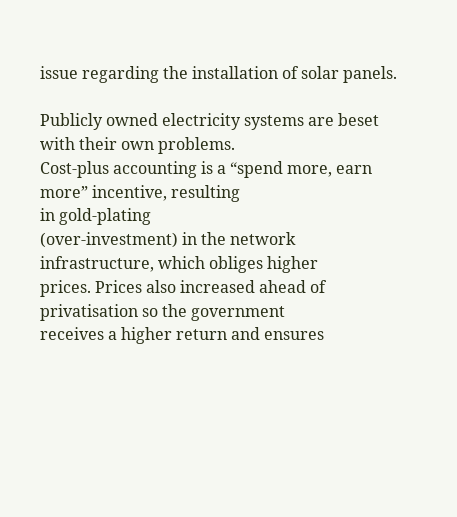issue regarding the installation of solar panels.

Publicly owned electricity systems are beset with their own problems.
Cost-plus accounting is a “spend more, earn more” incentive, resulting
in gold-plating
(over-investment) in the network infrastructure, which obliges higher
prices. Prices also increased ahead of privatisation so the government
receives a higher return and ensures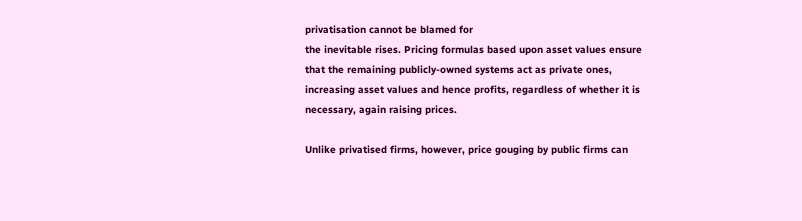privatisation cannot be blamed for
the inevitable rises. Pricing formulas based upon asset values ensure
that the remaining publicly-owned systems act as private ones,
increasing asset values and hence profits, regardless of whether it is
necessary, again raising prices.

Unlike privatised firms, however, price gouging by public firms can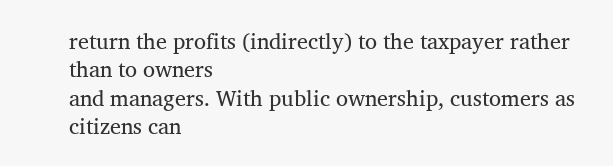return the profits (indirectly) to the taxpayer rather than to owners
and managers. With public ownership, customers as citizens can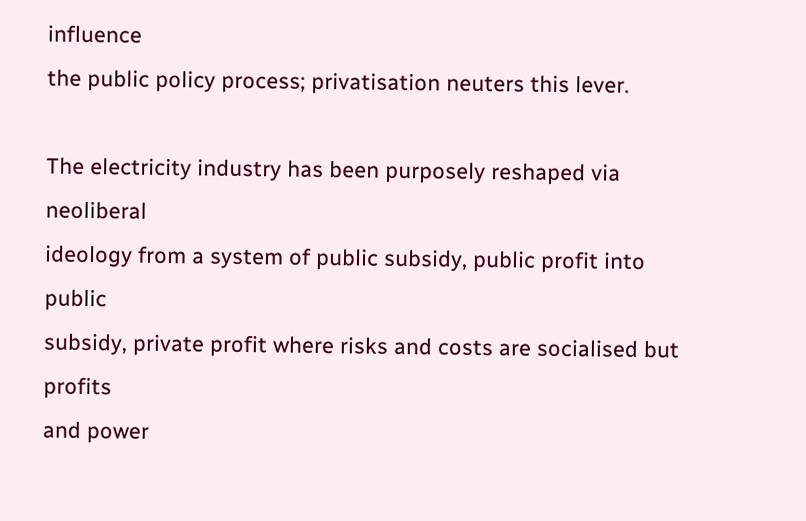influence
the public policy process; privatisation neuters this lever.

The electricity industry has been purposely reshaped via neoliberal
ideology from a system of public subsidy, public profit into public
subsidy, private profit where risks and costs are socialised but profits
and power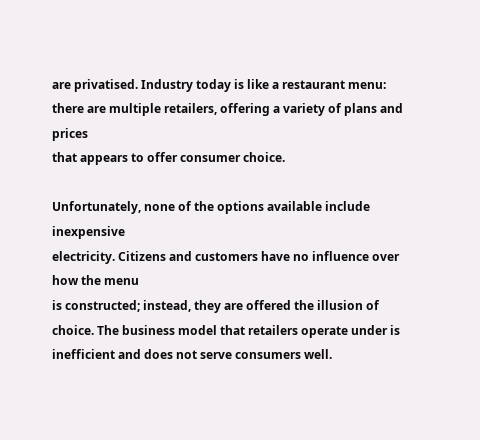are privatised. Industry today is like a restaurant menu:
there are multiple retailers, offering a variety of plans and prices
that appears to offer consumer choice.

Unfortunately, none of the options available include inexpensive
electricity. Citizens and customers have no influence over how the menu
is constructed; instead, they are offered the illusion of choice. The business model that retailers operate under is inefficient and does not serve consumers well.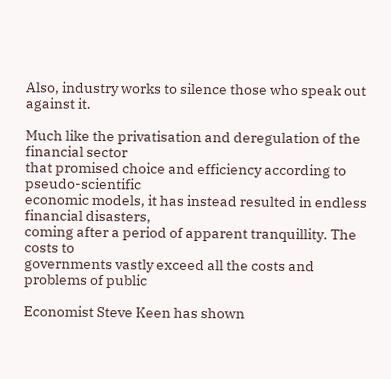Also, industry works to silence those who speak out against it.

Much like the privatisation and deregulation of the financial sector
that promised choice and efficiency according to pseudo-scientific
economic models, it has instead resulted in endless financial disasters,
coming after a period of apparent tranquillity. The costs to
governments vastly exceed all the costs and problems of public

Economist Steve Keen has shown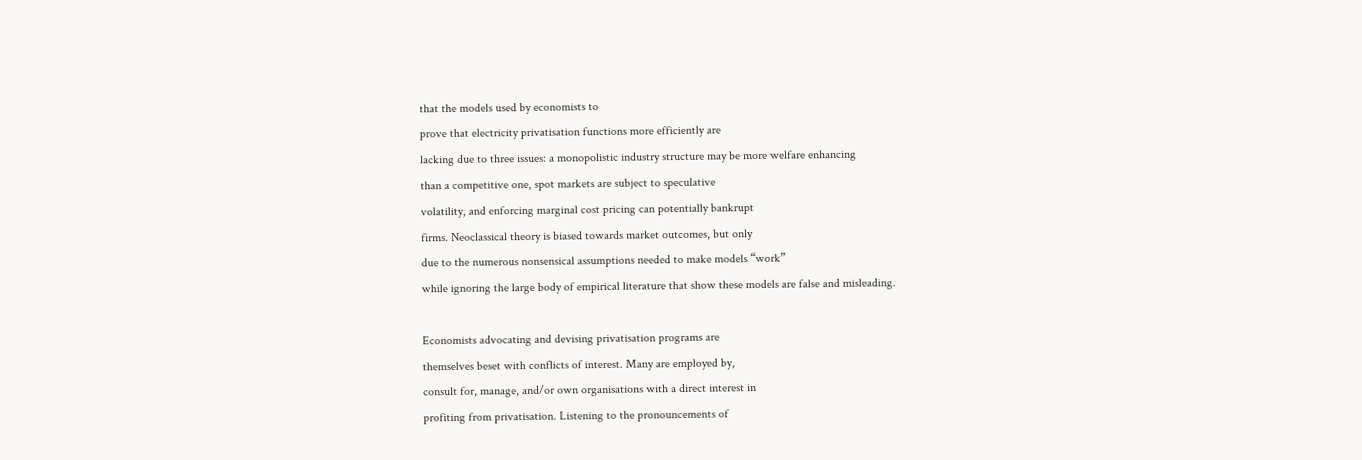that the models used by economists to
prove that electricity privatisation functions more efficiently are
lacking due to three issues: a monopolistic industry structure may be more welfare enhancing
than a competitive one, spot markets are subject to speculative
volatility, and enforcing marginal cost pricing can potentially bankrupt
firms. Neoclassical theory is biased towards market outcomes, but only
due to the numerous nonsensical assumptions needed to make models “work”
while ignoring the large body of empirical literature that show these models are false and misleading.

Economists advocating and devising privatisation programs are
themselves beset with conflicts of interest. Many are employed by,
consult for, manage, and/or own organisations with a direct interest in
profiting from privatisation. Listening to the pronouncements of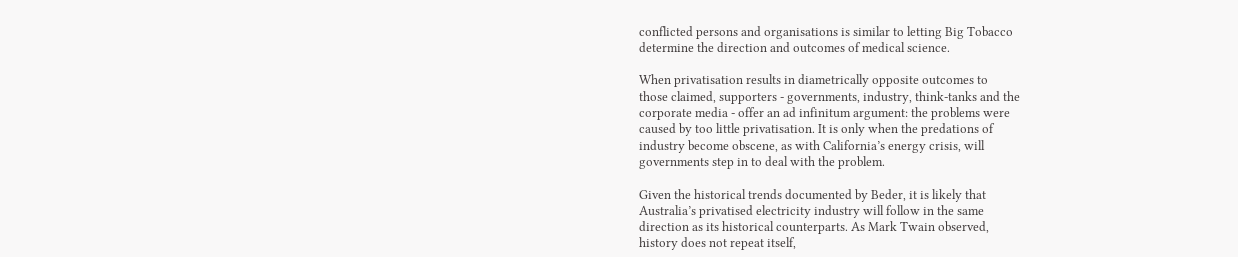conflicted persons and organisations is similar to letting Big Tobacco
determine the direction and outcomes of medical science.

When privatisation results in diametrically opposite outcomes to
those claimed, supporters - governments, industry, think-tanks and the
corporate media - offer an ad infinitum argument: the problems were
caused by too little privatisation. It is only when the predations of
industry become obscene, as with California’s energy crisis, will
governments step in to deal with the problem.

Given the historical trends documented by Beder, it is likely that
Australia’s privatised electricity industry will follow in the same
direction as its historical counterparts. As Mark Twain observed,
history does not repeat itself,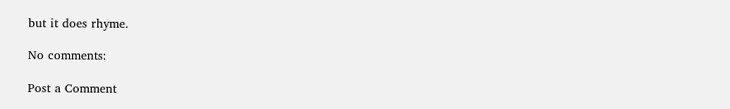but it does rhyme.

No comments:

Post a Comment